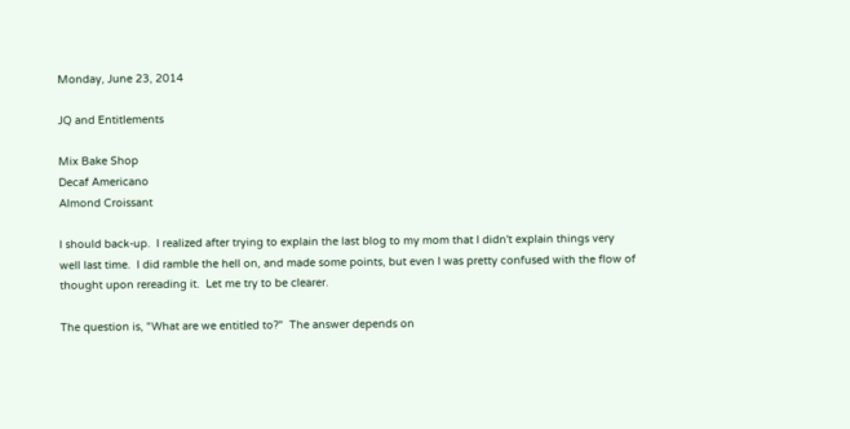Monday, June 23, 2014

JQ and Entitlements

Mix Bake Shop
Decaf Americano
Almond Croissant

I should back-up.  I realized after trying to explain the last blog to my mom that I didn't explain things very well last time.  I did ramble the hell on, and made some points, but even I was pretty confused with the flow of thought upon rereading it.  Let me try to be clearer.

The question is, "What are we entitled to?"  The answer depends on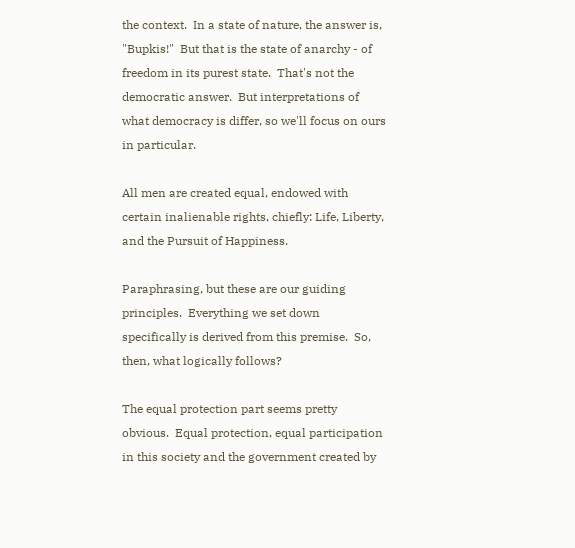the context.  In a state of nature, the answer is, "Bupkis!"  But that is the state of anarchy - of freedom in its purest state.  That's not the democratic answer.  But interpretations of what democracy is differ, so we'll focus on ours in particular.

All men are created equal, endowed with certain inalienable rights, chiefly: Life, Liberty, and the Pursuit of Happiness.

Paraphrasing, but these are our guiding principles.  Everything we set down specifically is derived from this premise.  So, then, what logically follows?

The equal protection part seems pretty obvious.  Equal protection, equal participation in this society and the government created by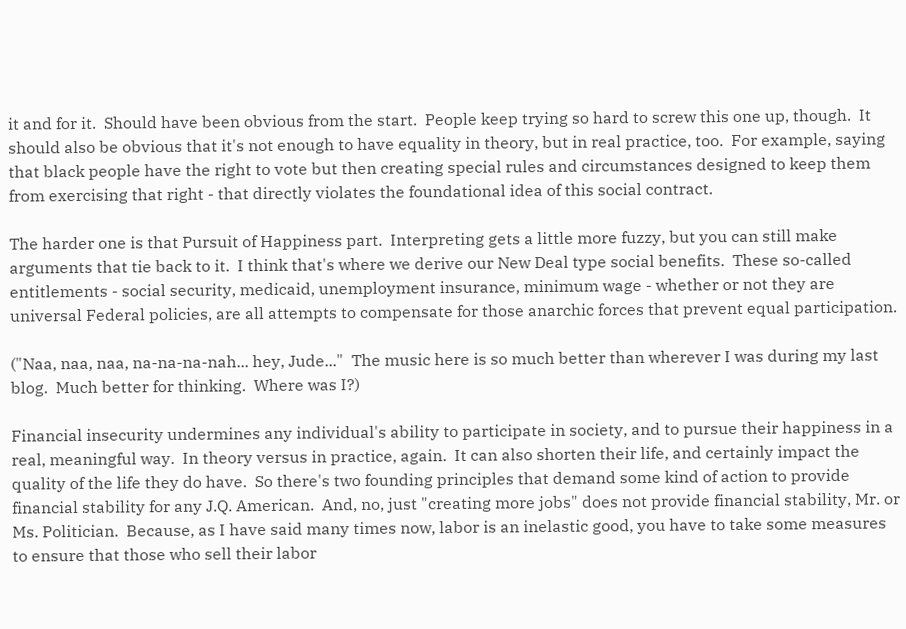it and for it.  Should have been obvious from the start.  People keep trying so hard to screw this one up, though.  It should also be obvious that it's not enough to have equality in theory, but in real practice, too.  For example, saying that black people have the right to vote but then creating special rules and circumstances designed to keep them from exercising that right - that directly violates the foundational idea of this social contract.

The harder one is that Pursuit of Happiness part.  Interpreting gets a little more fuzzy, but you can still make arguments that tie back to it.  I think that's where we derive our New Deal type social benefits.  These so-called entitlements - social security, medicaid, unemployment insurance, minimum wage - whether or not they are universal Federal policies, are all attempts to compensate for those anarchic forces that prevent equal participation.

("Naa, naa, naa, na-na-na-nah... hey, Jude..."  The music here is so much better than wherever I was during my last blog.  Much better for thinking.  Where was I?)

Financial insecurity undermines any individual's ability to participate in society, and to pursue their happiness in a real, meaningful way.  In theory versus in practice, again.  It can also shorten their life, and certainly impact the quality of the life they do have.  So there's two founding principles that demand some kind of action to provide financial stability for any J.Q. American.  And, no, just "creating more jobs" does not provide financial stability, Mr. or Ms. Politician.  Because, as I have said many times now, labor is an inelastic good, you have to take some measures to ensure that those who sell their labor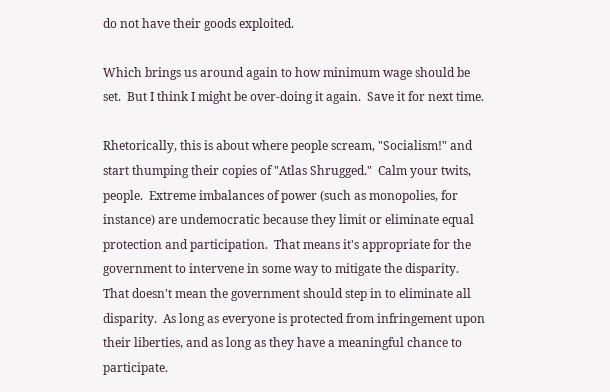do not have their goods exploited.

Which brings us around again to how minimum wage should be set.  But I think I might be over-doing it again.  Save it for next time.

Rhetorically, this is about where people scream, "Socialism!" and start thumping their copies of "Atlas Shrugged."  Calm your twits, people.  Extreme imbalances of power (such as monopolies, for instance) are undemocratic because they limit or eliminate equal protection and participation.  That means it's appropriate for the government to intervene in some way to mitigate the disparity.  That doesn't mean the government should step in to eliminate all disparity.  As long as everyone is protected from infringement upon their liberties, and as long as they have a meaningful chance to participate.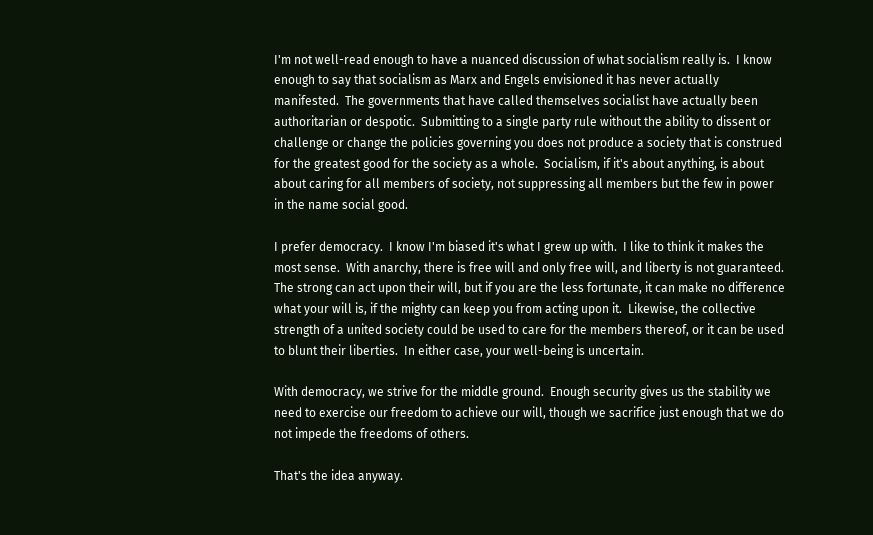I'm not well-read enough to have a nuanced discussion of what socialism really is.  I know enough to say that socialism as Marx and Engels envisioned it has never actually manifested.  The governments that have called themselves socialist have actually been authoritarian or despotic.  Submitting to a single party rule without the ability to dissent or challenge or change the policies governing you does not produce a society that is construed for the greatest good for the society as a whole.  Socialism, if it's about anything, is about about caring for all members of society, not suppressing all members but the few in power in the name social good.

I prefer democracy.  I know I'm biased it's what I grew up with.  I like to think it makes the most sense.  With anarchy, there is free will and only free will, and liberty is not guaranteed.  The strong can act upon their will, but if you are the less fortunate, it can make no difference what your will is, if the mighty can keep you from acting upon it.  Likewise, the collective strength of a united society could be used to care for the members thereof, or it can be used to blunt their liberties.  In either case, your well-being is uncertain.

With democracy, we strive for the middle ground.  Enough security gives us the stability we need to exercise our freedom to achieve our will, though we sacrifice just enough that we do not impede the freedoms of others.

That's the idea anyway.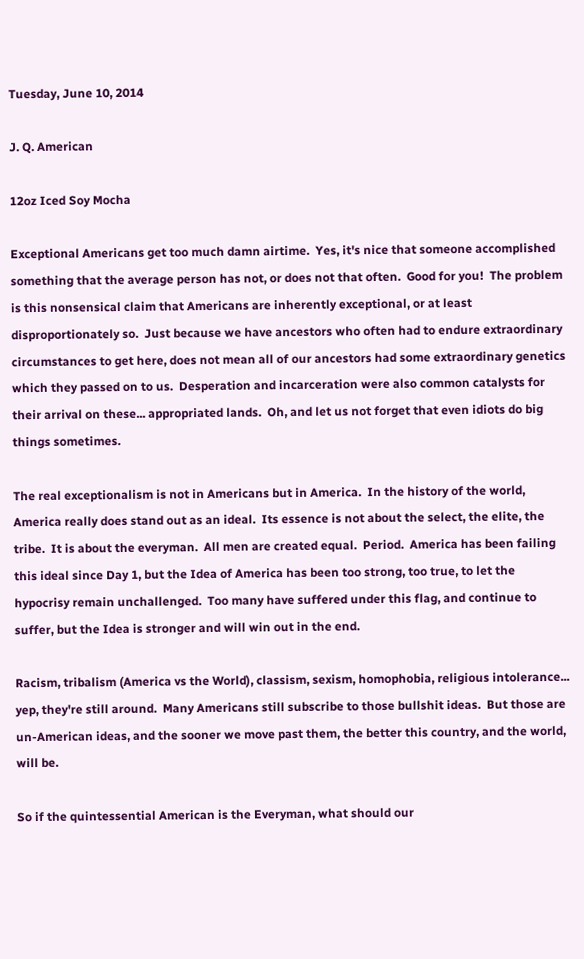Tuesday, June 10, 2014

J. Q. American

12oz Iced Soy Mocha

Exceptional Americans get too much damn airtime.  Yes, it's nice that someone accomplished something that the average person has not, or does not that often.  Good for you!  The problem is this nonsensical claim that Americans are inherently exceptional, or at least disproportionately so.  Just because we have ancestors who often had to endure extraordinary circumstances to get here, does not mean all of our ancestors had some extraordinary genetics which they passed on to us.  Desperation and incarceration were also common catalysts for their arrival on these... appropriated lands.  Oh, and let us not forget that even idiots do big things sometimes.

The real exceptionalism is not in Americans but in America.  In the history of the world, America really does stand out as an ideal.  Its essence is not about the select, the elite, the tribe.  It is about the everyman.  All men are created equal.  Period.  America has been failing this ideal since Day 1, but the Idea of America has been too strong, too true, to let the hypocrisy remain unchallenged.  Too many have suffered under this flag, and continue to suffer, but the Idea is stronger and will win out in the end.

Racism, tribalism (America vs the World), classism, sexism, homophobia, religious intolerance... yep, they're still around.  Many Americans still subscribe to those bullshit ideas.  But those are un-American ideas, and the sooner we move past them, the better this country, and the world, will be.

So if the quintessential American is the Everyman, what should our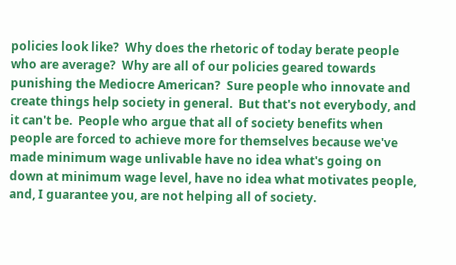policies look like?  Why does the rhetoric of today berate people who are average?  Why are all of our policies geared towards punishing the Mediocre American?  Sure people who innovate and create things help society in general.  But that's not everybody, and it can't be.  People who argue that all of society benefits when people are forced to achieve more for themselves because we've made minimum wage unlivable have no idea what's going on down at minimum wage level, have no idea what motivates people, and, I guarantee you, are not helping all of society.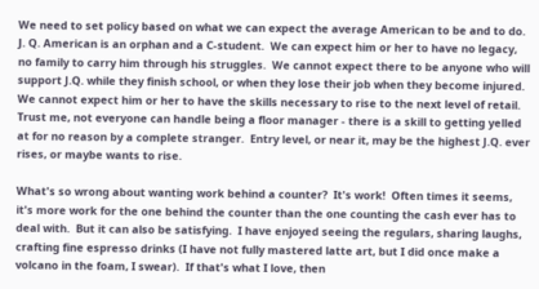We need to set policy based on what we can expect the average American to be and to do.  J. Q. American is an orphan and a C-student.  We can expect him or her to have no legacy, no family to carry him through his struggles.  We cannot expect there to be anyone who will support J.Q. while they finish school, or when they lose their job when they become injured.  We cannot expect him or her to have the skills necessary to rise to the next level of retail.  Trust me, not everyone can handle being a floor manager - there is a skill to getting yelled at for no reason by a complete stranger.  Entry level, or near it, may be the highest J.Q. ever rises, or maybe wants to rise.

What's so wrong about wanting work behind a counter?  It's work!  Often times it seems, it's more work for the one behind the counter than the one counting the cash ever has to deal with.  But it can also be satisfying.  I have enjoyed seeing the regulars, sharing laughs, crafting fine espresso drinks (I have not fully mastered latte art, but I did once make a volcano in the foam, I swear).  If that's what I love, then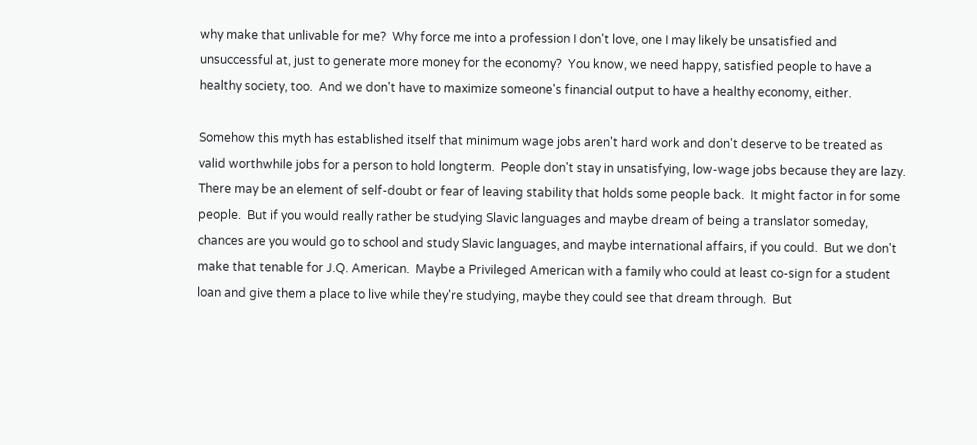why make that unlivable for me?  Why force me into a profession I don't love, one I may likely be unsatisfied and unsuccessful at, just to generate more money for the economy?  You know, we need happy, satisfied people to have a healthy society, too.  And we don't have to maximize someone's financial output to have a healthy economy, either.

Somehow this myth has established itself that minimum wage jobs aren't hard work and don't deserve to be treated as valid worthwhile jobs for a person to hold longterm.  People don't stay in unsatisfying, low-wage jobs because they are lazy.  There may be an element of self-doubt or fear of leaving stability that holds some people back.  It might factor in for some people.  But if you would really rather be studying Slavic languages and maybe dream of being a translator someday, chances are you would go to school and study Slavic languages, and maybe international affairs, if you could.  But we don't make that tenable for J.Q. American.  Maybe a Privileged American with a family who could at least co-sign for a student loan and give them a place to live while they're studying, maybe they could see that dream through.  But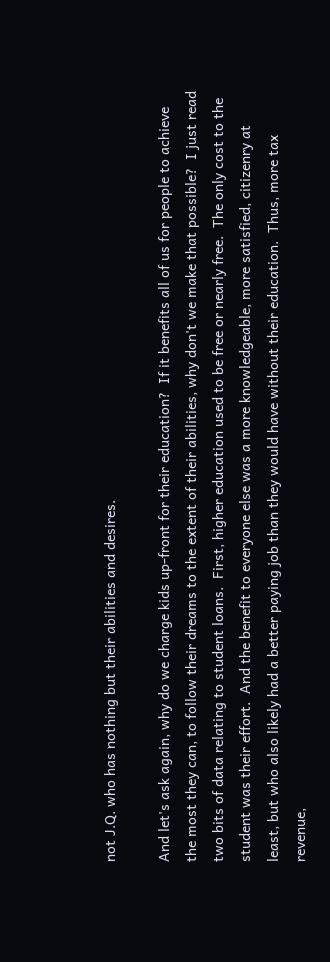not J.Q. who has nothing but their abilities and desires.

And let's ask again, why do we charge kids up-front for their education?  If it benefits all of us for people to achieve the most they can, to follow their dreams to the extent of their abilities, why don't we make that possible?  I just read two bits of data relating to student loans.  First, higher education used to be free or nearly free.  The only cost to the student was their effort.  And the benefit to everyone else was a more knowledgeable, more satisfied, citizenry at least, but who also likely had a better paying job than they would have without their education.  Thus, more tax revenue,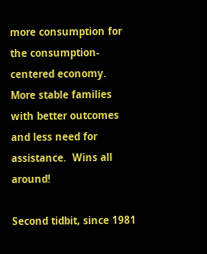more consumption for the consumption-centered economy.  More stable families with better outcomes and less need for assistance.  Wins all around!

Second tidbit, since 1981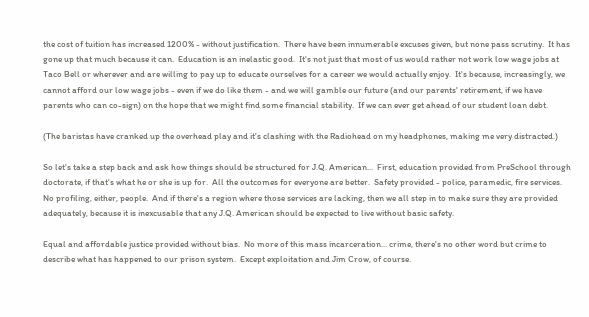the cost of tuition has increased 1200% - without justification.  There have been innumerable excuses given, but none pass scrutiny.  It has gone up that much because it can.  Education is an inelastic good.  It's not just that most of us would rather not work low wage jobs at Taco Bell or wherever and are willing to pay up to educate ourselves for a career we would actually enjoy.  It's because, increasingly, we cannot afford our low wage jobs - even if we do like them - and we will gamble our future (and our parents' retirement, if we have parents who can co-sign) on the hope that we might find some financial stability.  If we can ever get ahead of our student loan debt.

(The baristas have cranked up the overhead play and it's clashing with the Radiohead on my headphones, making me very distracted.)

So let's take a step back and ask how things should be structured for J.Q. American...  First, education provided from PreSchool through doctorate, if that's what he or she is up for.  All the outcomes for everyone are better.  Safety provided - police, paramedic, fire services.  No profiling, either, people.  And if there's a region where those services are lacking, then we all step in to make sure they are provided adequately, because it is inexcusable that any J.Q. American should be expected to live without basic safety.

Equal and affordable justice provided without bias.  No more of this mass incarceration... crime, there's no other word but crime to describe what has happened to our prison system.  Except exploitation and Jim Crow, of course.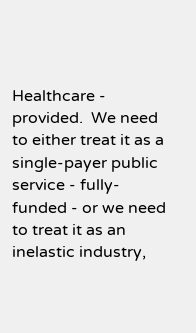Healthcare - provided.  We need to either treat it as a single-payer public service - fully-funded - or we need to treat it as an inelastic industry,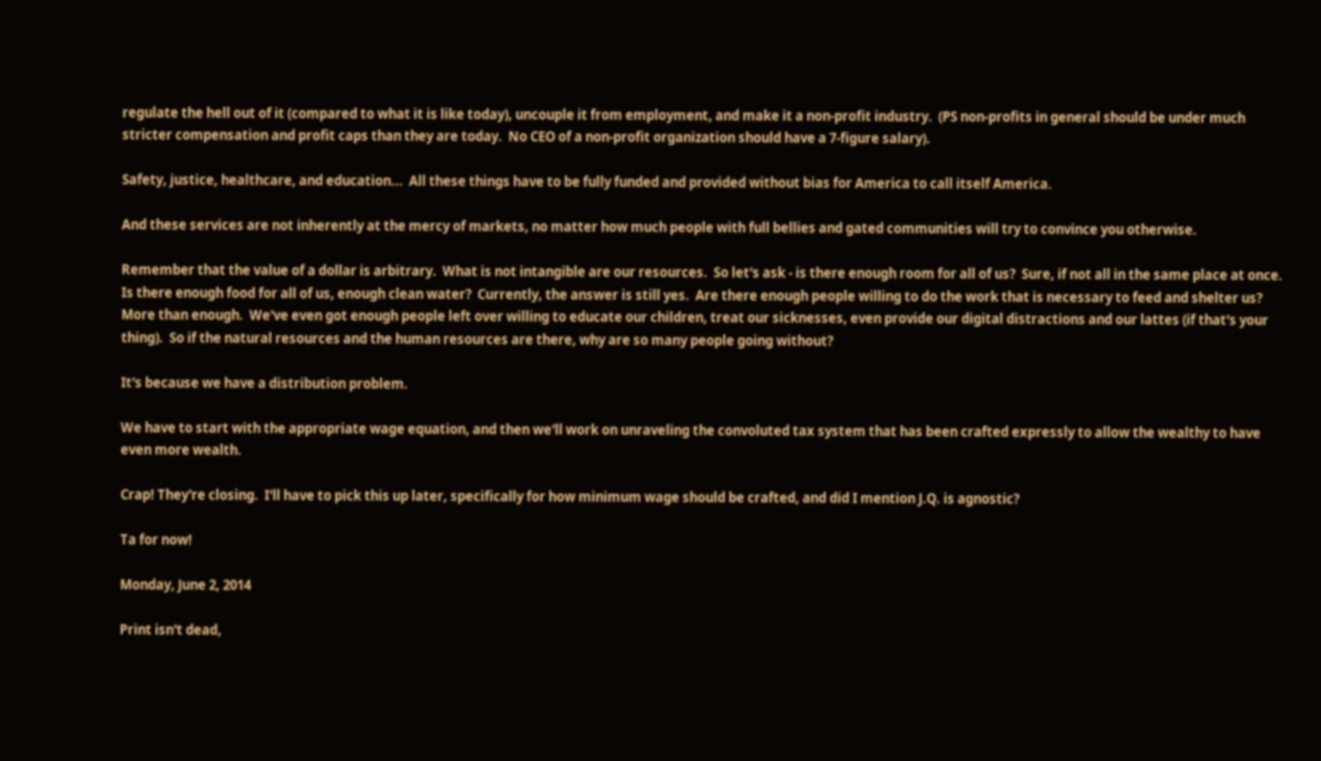regulate the hell out of it (compared to what it is like today), uncouple it from employment, and make it a non-profit industry.  (PS non-profits in general should be under much stricter compensation and profit caps than they are today.  No CEO of a non-profit organization should have a 7-figure salary).

Safety, justice, healthcare, and education...  All these things have to be fully funded and provided without bias for America to call itself America.

And these services are not inherently at the mercy of markets, no matter how much people with full bellies and gated communities will try to convince you otherwise.

Remember that the value of a dollar is arbitrary.  What is not intangible are our resources.  So let's ask - is there enough room for all of us?  Sure, if not all in the same place at once.  Is there enough food for all of us, enough clean water?  Currently, the answer is still yes.  Are there enough people willing to do the work that is necessary to feed and shelter us?  More than enough.  We've even got enough people left over willing to educate our children, treat our sicknesses, even provide our digital distractions and our lattes (if that's your thing).  So if the natural resources and the human resources are there, why are so many people going without?

It's because we have a distribution problem.

We have to start with the appropriate wage equation, and then we'll work on unraveling the convoluted tax system that has been crafted expressly to allow the wealthy to have even more wealth.

Crap! They're closing.  I'll have to pick this up later, specifically for how minimum wage should be crafted, and did I mention J.Q. is agnostic?

Ta for now!

Monday, June 2, 2014

Print isn't dead,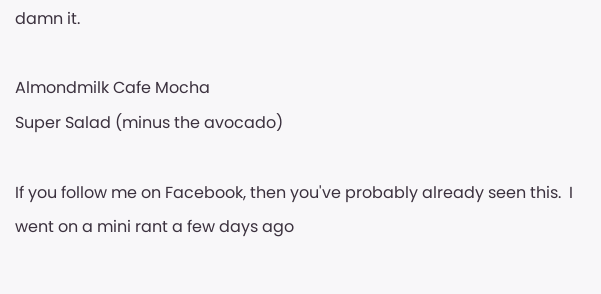damn it.

Almondmilk Cafe Mocha
Super Salad (minus the avocado)

If you follow me on Facebook, then you've probably already seen this.  I went on a mini rant a few days ago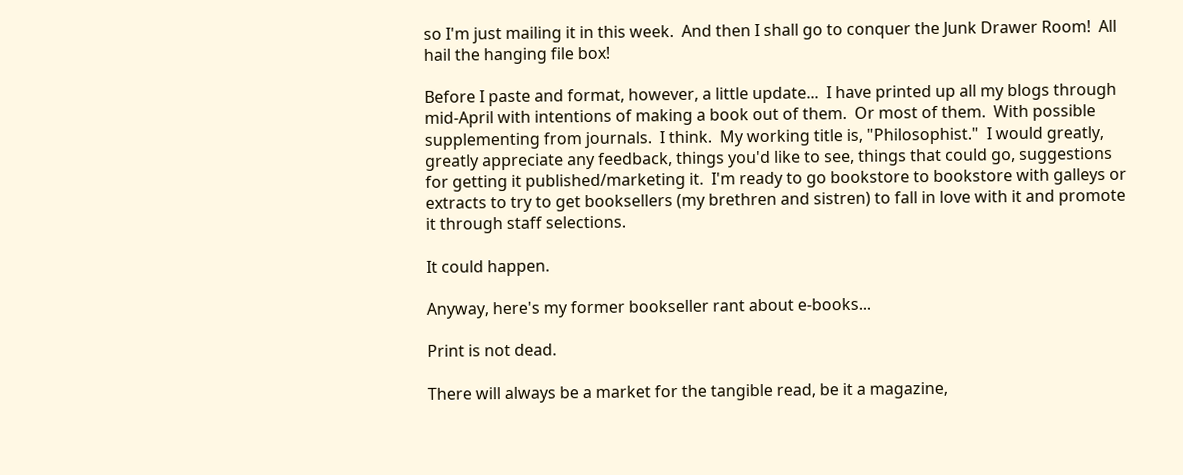so I'm just mailing it in this week.  And then I shall go to conquer the Junk Drawer Room!  All hail the hanging file box!

Before I paste and format, however, a little update...  I have printed up all my blogs through mid-April with intentions of making a book out of them.  Or most of them.  With possible supplementing from journals.  I think.  My working title is, "Philosophist."  I would greatly, greatly appreciate any feedback, things you'd like to see, things that could go, suggestions for getting it published/marketing it.  I'm ready to go bookstore to bookstore with galleys or extracts to try to get booksellers (my brethren and sistren) to fall in love with it and promote it through staff selections.

It could happen.

Anyway, here's my former bookseller rant about e-books...

Print is not dead.

There will always be a market for the tangible read, be it a magazine,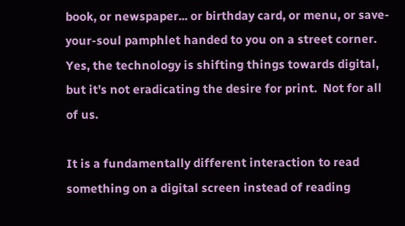book, or newspaper... or birthday card, or menu, or save-your-soul pamphlet handed to you on a street corner.  Yes, the technology is shifting things towards digital, but it's not eradicating the desire for print.  Not for all of us.

It is a fundamentally different interaction to read something on a digital screen instead of reading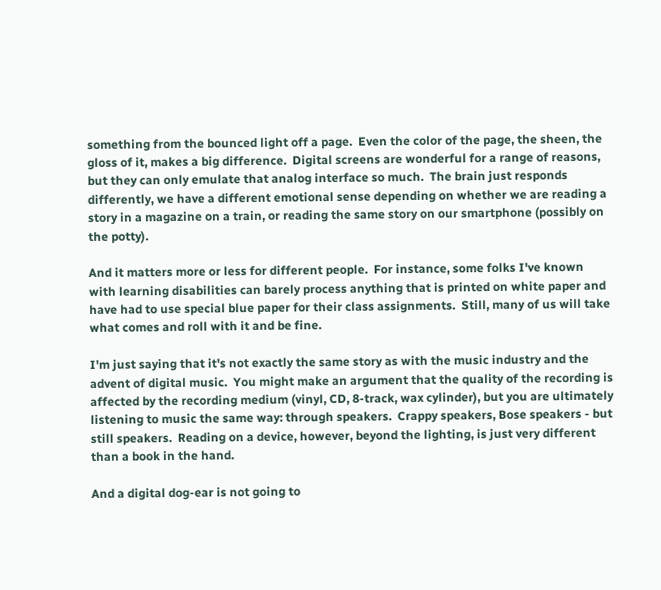something from the bounced light off a page.  Even the color of the page, the sheen, the gloss of it, makes a big difference.  Digital screens are wonderful for a range of reasons, but they can only emulate that analog interface so much.  The brain just responds differently, we have a different emotional sense depending on whether we are reading a story in a magazine on a train, or reading the same story on our smartphone (possibly on the potty).

And it matters more or less for different people.  For instance, some folks I've known with learning disabilities can barely process anything that is printed on white paper and have had to use special blue paper for their class assignments.  Still, many of us will take what comes and roll with it and be fine.

I'm just saying that it's not exactly the same story as with the music industry and the advent of digital music.  You might make an argument that the quality of the recording is affected by the recording medium (vinyl, CD, 8-track, wax cylinder), but you are ultimately listening to music the same way: through speakers.  Crappy speakers, Bose speakers - but still speakers.  Reading on a device, however, beyond the lighting, is just very different than a book in the hand.

And a digital dog-ear is not going to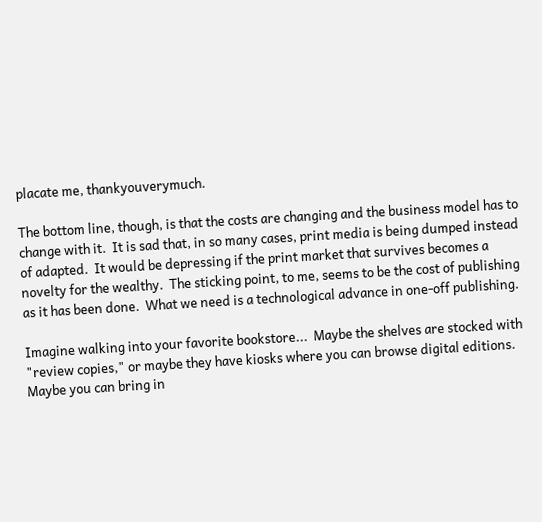placate me, thankyouverymuch.

The bottom line, though, is that the costs are changing and the business model has to change with it.  It is sad that, in so many cases, print media is being dumped instead of adapted.  It would be depressing if the print market that survives becomes a novelty for the wealthy.  The sticking point, to me, seems to be the cost of publishing as it has been done.  What we need is a technological advance in one-off publishing.

Imagine walking into your favorite bookstore...  Maybe the shelves are stocked with "review copies," or maybe they have kiosks where you can browse digital editions.  Maybe you can bring in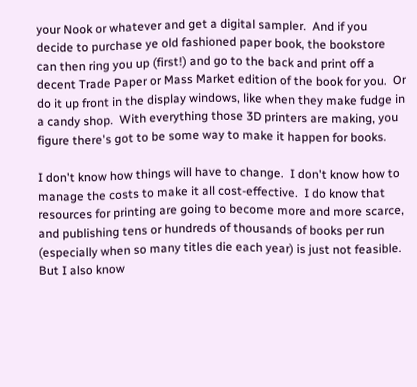your Nook or whatever and get a digital sampler.  And if you decide to purchase ye old fashioned paper book, the bookstore can then ring you up (first!) and go to the back and print off a decent Trade Paper or Mass Market edition of the book for you.  Or do it up front in the display windows, like when they make fudge in a candy shop.  With everything those 3D printers are making, you figure there's got to be some way to make it happen for books.

I don't know how things will have to change.  I don't know how to manage the costs to make it all cost-effective.  I do know that resources for printing are going to become more and more scarce, and publishing tens or hundreds of thousands of books per run (especially when so many titles die each year) is just not feasible.  But I also know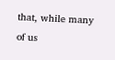that, while many of us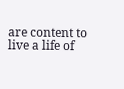are content to live a life of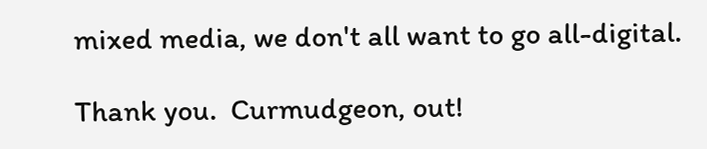mixed media, we don't all want to go all-digital.

Thank you.  Curmudgeon, out!